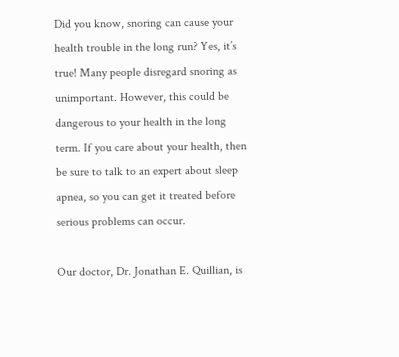Did you know, snoring can cause your health trouble in the long run? Yes, it’s true! Many people disregard snoring as unimportant. However, this could be dangerous to your health in the long term. If you care about your health, then be sure to talk to an expert about sleep apnea, so you can get it treated before serious problems can occur.

Our doctor, Dr. Jonathan E. Quillian, is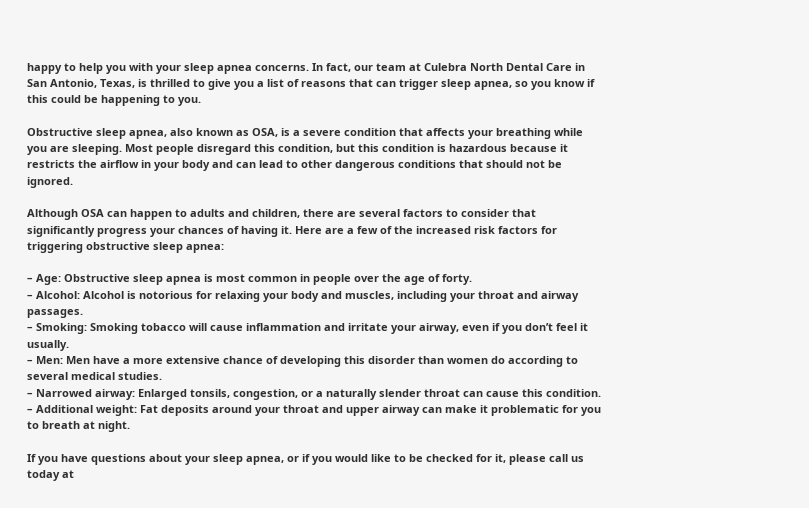happy to help you with your sleep apnea concerns. In fact, our team at Culebra North Dental Care in San Antonio, Texas, is thrilled to give you a list of reasons that can trigger sleep apnea, so you know if this could be happening to you.

Obstructive sleep apnea, also known as OSA, is a severe condition that affects your breathing while you are sleeping. Most people disregard this condition, but this condition is hazardous because it restricts the airflow in your body and can lead to other dangerous conditions that should not be ignored.

Although OSA can happen to adults and children, there are several factors to consider that significantly progress your chances of having it. Here are a few of the increased risk factors for triggering obstructive sleep apnea:

– Age: Obstructive sleep apnea is most common in people over the age of forty.
– Alcohol: Alcohol is notorious for relaxing your body and muscles, including your throat and airway passages.
– Smoking: Smoking tobacco will cause inflammation and irritate your airway, even if you don’t feel it usually.
– Men: Men have a more extensive chance of developing this disorder than women do according to several medical studies.
– Narrowed airway: Enlarged tonsils, congestion, or a naturally slender throat can cause this condition.
– Additional weight: Fat deposits around your throat and upper airway can make it problematic for you to breath at night.

If you have questions about your sleep apnea, or if you would like to be checked for it, please call us today at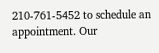210-761-5452 to schedule an appointment. Our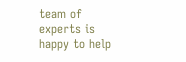team of experts is happy to help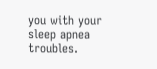you with your sleep apnea troubles.